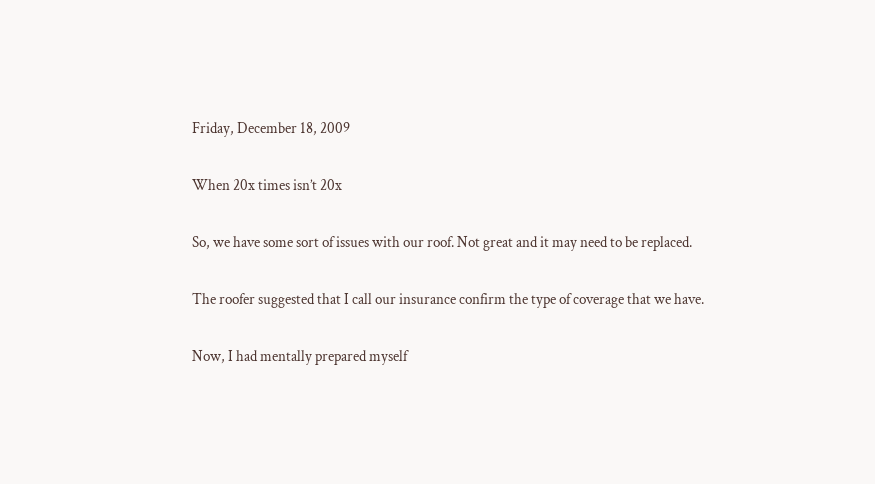Friday, December 18, 2009

When 20x times isn’t 20x

So, we have some sort of issues with our roof. Not great and it may need to be replaced.

The roofer suggested that I call our insurance confirm the type of coverage that we have.

Now, I had mentally prepared myself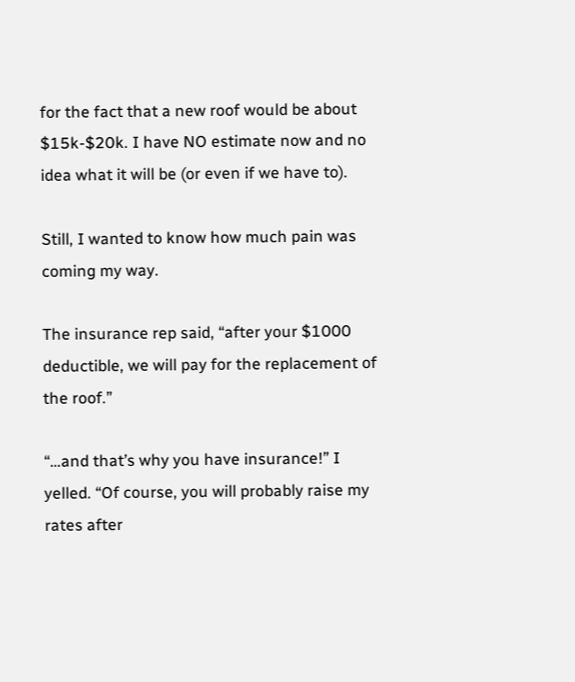for the fact that a new roof would be about $15k-$20k. I have NO estimate now and no idea what it will be (or even if we have to).

Still, I wanted to know how much pain was coming my way.

The insurance rep said, “after your $1000 deductible, we will pay for the replacement of the roof.”

“…and that’s why you have insurance!” I yelled. “Of course, you will probably raise my rates after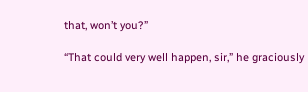that, won’t you?”

“That could very well happen, sir,” he graciously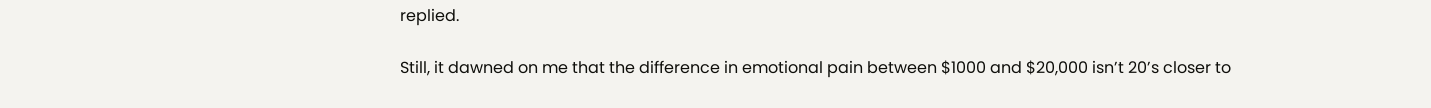replied.

Still, it dawned on me that the difference in emotional pain between $1000 and $20,000 isn’t 20’s closer to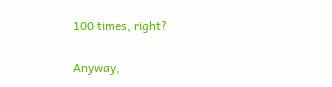100 times, right?

Anyway,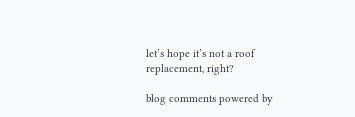let’s hope it’s not a roof replacement, right?

blog comments powered by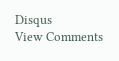Disqus
View Comments